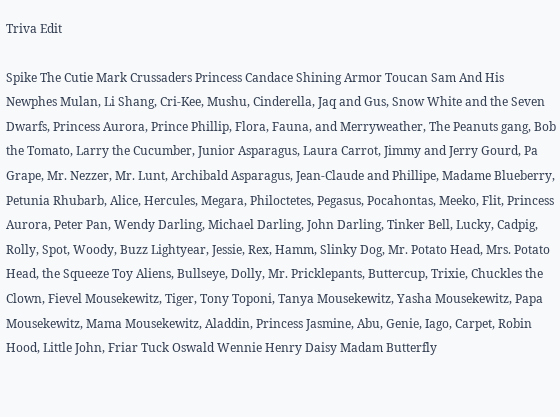Triva Edit

Spike The Cutie Mark Crussaders Princess Candace Shining Armor Toucan Sam And His Newphes Mulan, Li Shang, Cri-Kee, Mushu, Cinderella, Jaq and Gus, Snow White and the Seven Dwarfs, Princess Aurora, Prince Phillip, Flora, Fauna, and Merryweather, The Peanuts gang, Bob the Tomato, Larry the Cucumber, Junior Asparagus, Laura Carrot, Jimmy and Jerry Gourd, Pa Grape, Mr. Nezzer, Mr. Lunt, Archibald Asparagus, Jean-Claude and Phillipe, Madame Blueberry, Petunia Rhubarb, Alice, Hercules, Megara, Philoctetes, Pegasus, Pocahontas, Meeko, Flit, Princess Aurora, Peter Pan, Wendy Darling, Michael Darling, John Darling, Tinker Bell, Lucky, Cadpig, Rolly, Spot, Woody, Buzz Lightyear, Jessie, Rex, Hamm, Slinky Dog, Mr. Potato Head, Mrs. Potato Head, the Squeeze Toy Aliens, Bullseye, Dolly, Mr. Pricklepants, Buttercup, Trixie, Chuckles the Clown, Fievel Mousekewitz, Tiger, Tony Toponi, Tanya Mousekewitz, Yasha Mousekewitz, Papa Mousekewitz, Mama Mousekewitz, Aladdin, Princess Jasmine, Abu, Genie, Iago, Carpet, Robin Hood, Little John, Friar Tuck Oswald Wennie Henry Daisy Madam Butterfly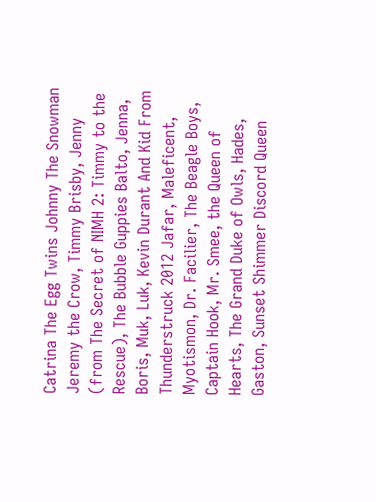Catrina The Egg Twins Johnny The Snowman Jeremy the Crow, Timmy Brisby, Jenny (from The Secret of NIMH 2: Timmy to the Rescue), The Bubble Guppies Balto, Jenna, Boris, Muk, Luk, Kevin Durant And Kid From Thunderstruck 2012 Jafar, Maleficent, Myotismon, Dr. Facilier, The Beagle Boys, Captain Hook, Mr. Smee, the Queen of Hearts, The Grand Duke of Owls, Hades, Gaston, Sunset Shimmer Discord Queen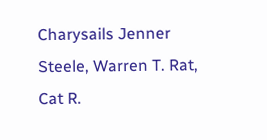Charysails Jenner Steele, Warren T. Rat, Cat R.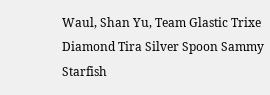Waul, Shan Yu, Team Glastic Trixe Diamond Tira Silver Spoon Sammy Starfish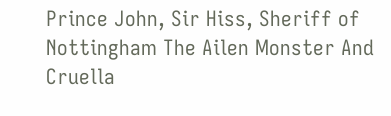Prince John, Sir Hiss, Sheriff of Nottingham The Ailen Monster And Cruella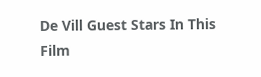De Vill Guest Stars In This Film